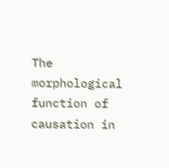The morphological function of causation in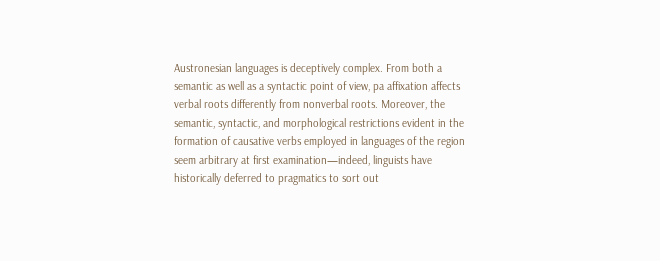Austronesian languages is deceptively complex. From both a semantic as well as a syntactic point of view, pa affixation affects verbal roots differently from nonverbal roots. Moreover, the semantic, syntactic, and morphological restrictions evident in the formation of causative verbs employed in languages of the region seem arbitrary at first examination—indeed, linguists have historically deferred to pragmatics to sort out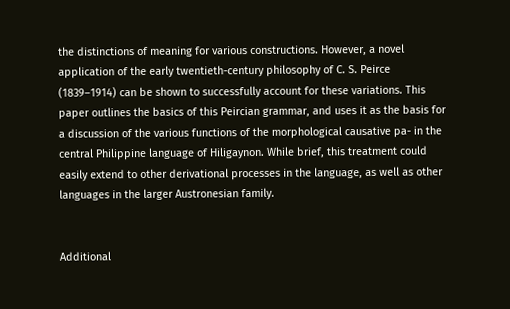the distinctions of meaning for various constructions. However, a novel application of the early twentieth-century philosophy of C. S. Peirce (1839–1914) can be shown to successfully account for these variations. This paper outlines the basics of this Peircian grammar, and uses it as the basis for a discussion of the various functions of the morphological causative pa- in the central Philippine language of Hiligaynon. While brief, this treatment could easily extend to other derivational processes in the language, as well as other languages in the larger Austronesian family.


Additional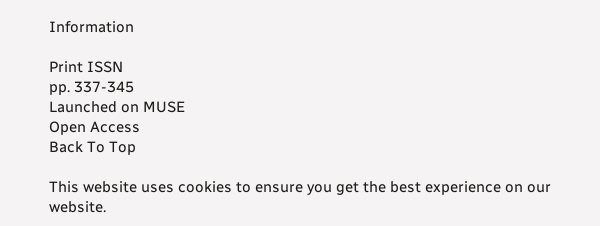Information

Print ISSN
pp. 337-345
Launched on MUSE
Open Access
Back To Top

This website uses cookies to ensure you get the best experience on our website.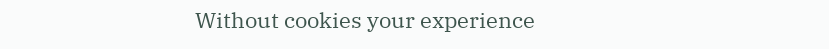Without cookies your experience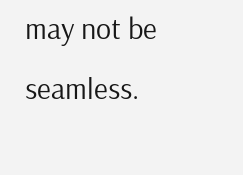may not be seamless.